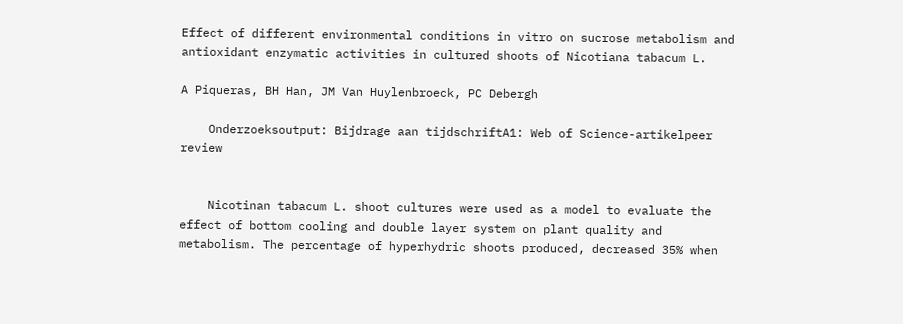Effect of different environmental conditions in vitro on sucrose metabolism and antioxidant enzymatic activities in cultured shoots of Nicotiana tabacum L.

A Piqueras, BH Han, JM Van Huylenbroeck, PC Debergh

    Onderzoeksoutput: Bijdrage aan tijdschriftA1: Web of Science-artikelpeer review


    Nicotinan tabacum L. shoot cultures were used as a model to evaluate the effect of bottom cooling and double layer system on plant quality and metabolism. The percentage of hyperhydric shoots produced, decreased 35% when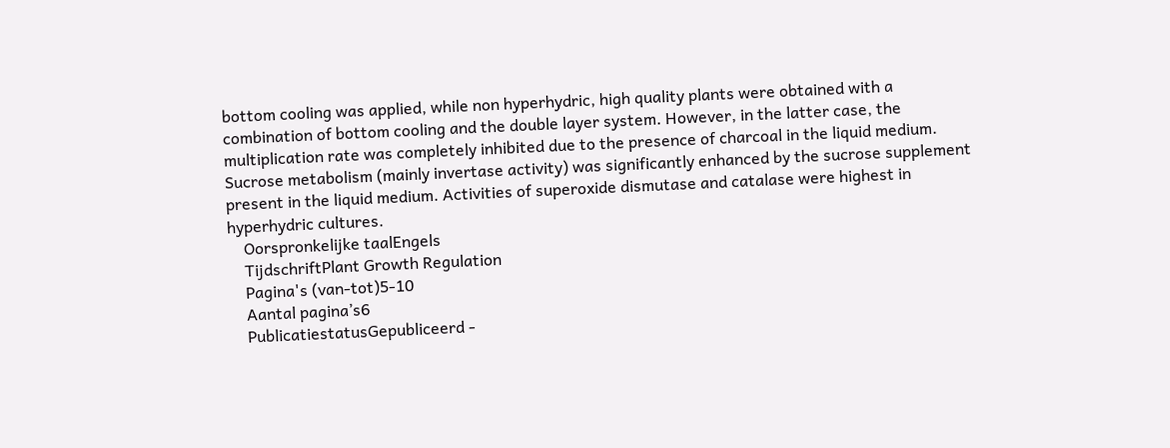bottom cooling was applied, while non hyperhydric, high quality plants were obtained with a combination of bottom cooling and the double layer system. However, in the latter case, the multiplication rate was completely inhibited due to the presence of charcoal in the liquid medium. Sucrose metabolism (mainly invertase activity) was significantly enhanced by the sucrose supplement present in the liquid medium. Activities of superoxide dismutase and catalase were highest in hyperhydric cultures.
    Oorspronkelijke taalEngels
    TijdschriftPlant Growth Regulation
    Pagina's (van-tot)5-10
    Aantal pagina’s6
    PublicatiestatusGepubliceerd -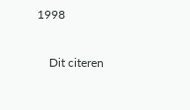1998

    Dit citeren